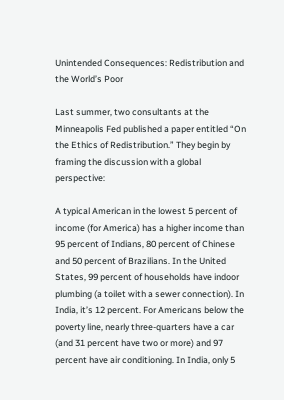Unintended Consequences: Redistribution and the World’s Poor

Last summer, two consultants at the Minneapolis Fed published a paper entitled “On the Ethics of Redistribution.” They begin by framing the discussion with a global perspective:

A typical American in the lowest 5 percent of income (for America) has a higher income than 95 percent of Indians, 80 percent of Chinese and 50 percent of Brazilians. In the United States, 99 percent of households have indoor plumbing (a toilet with a sewer connection). In India, it’s 12 percent. For Americans below the poverty line, nearly three-quarters have a car (and 31 percent have two or more) and 97 percent have air conditioning. In India, only 5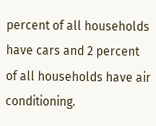percent of all households have cars and 2 percent of all households have air conditioning.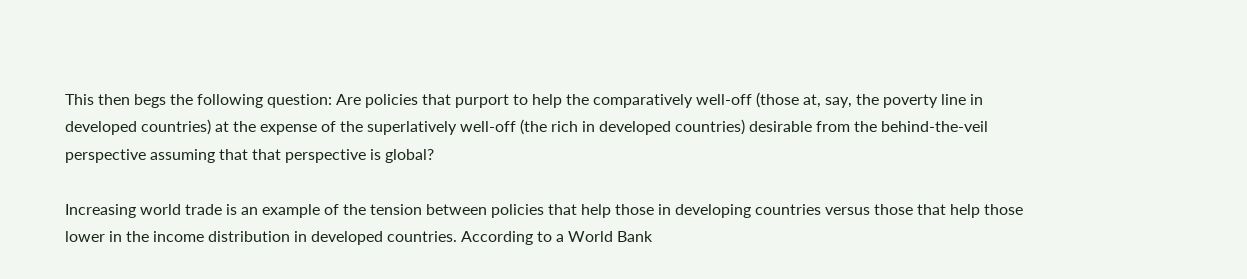This then begs the following question: Are policies that purport to help the comparatively well-off (those at, say, the poverty line in developed countries) at the expense of the superlatively well-off (the rich in developed countries) desirable from the behind-the-veil perspective assuming that that perspective is global?

Increasing world trade is an example of the tension between policies that help those in developing countries versus those that help those lower in the income distribution in developed countries. According to a World Bank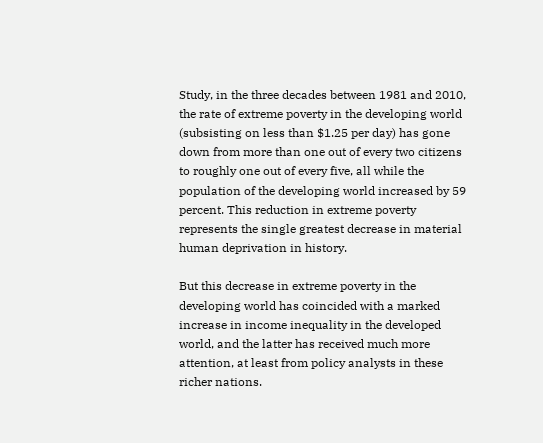Study, in the three decades between 1981 and 2010, the rate of extreme poverty in the developing world (subsisting on less than $1.25 per day) has gone down from more than one out of every two citizens to roughly one out of every five, all while the population of the developing world increased by 59 percent. This reduction in extreme poverty represents the single greatest decrease in material human deprivation in history.

But this decrease in extreme poverty in the developing world has coincided with a marked increase in income inequality in the developed world, and the latter has received much more attention, at least from policy analysts in these richer nations.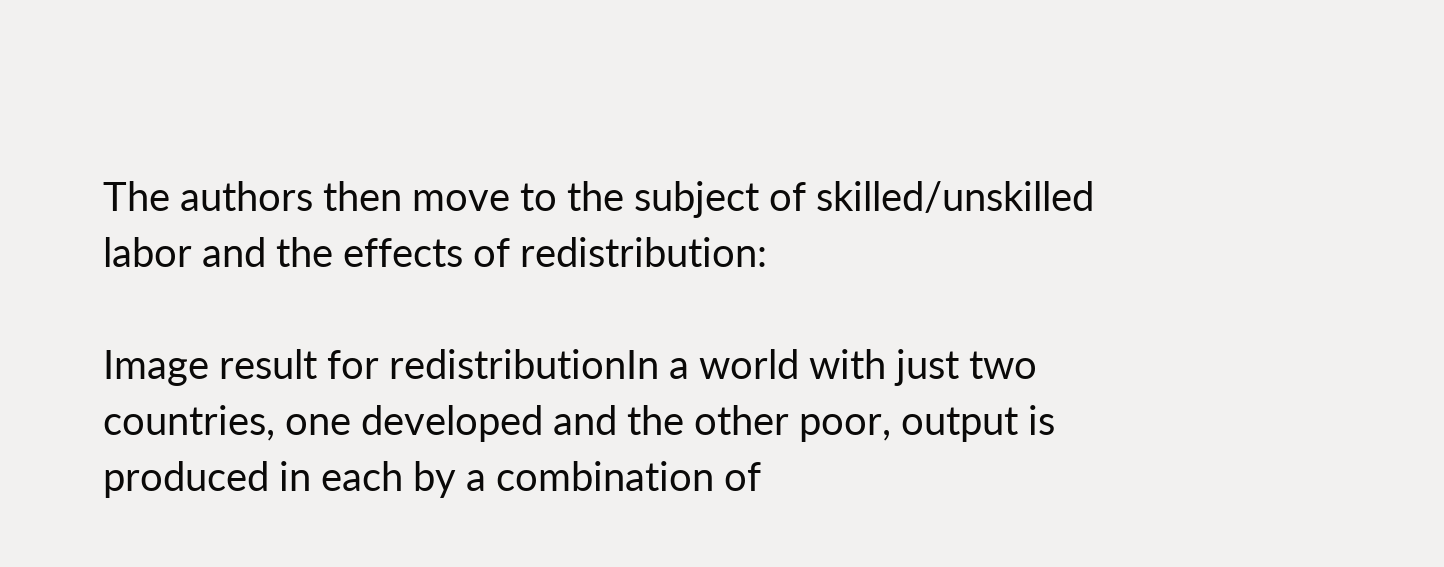The authors then move to the subject of skilled/unskilled labor and the effects of redistribution:

Image result for redistributionIn a world with just two countries, one developed and the other poor, output is produced in each by a combination of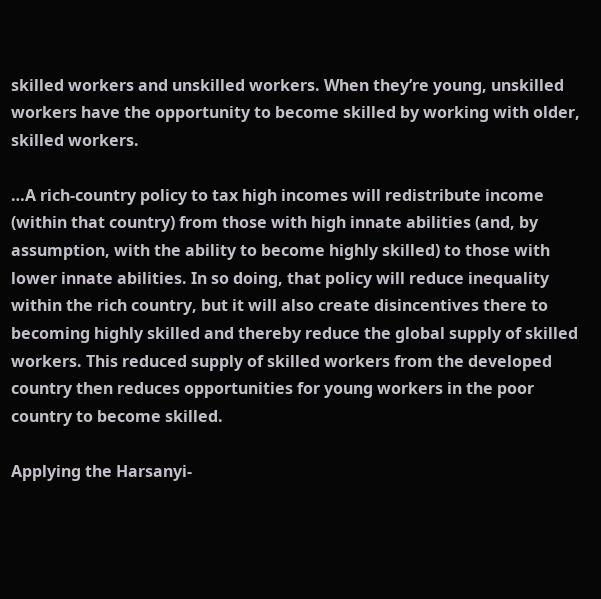skilled workers and unskilled workers. When they’re young, unskilled workers have the opportunity to become skilled by working with older, skilled workers.

…A rich-country policy to tax high incomes will redistribute income (within that country) from those with high innate abilities (and, by assumption, with the ability to become highly skilled) to those with lower innate abilities. In so doing, that policy will reduce inequality within the rich country, but it will also create disincentives there to becoming highly skilled and thereby reduce the global supply of skilled workers. This reduced supply of skilled workers from the developed country then reduces opportunities for young workers in the poor country to become skilled.

Applying the Harsanyi-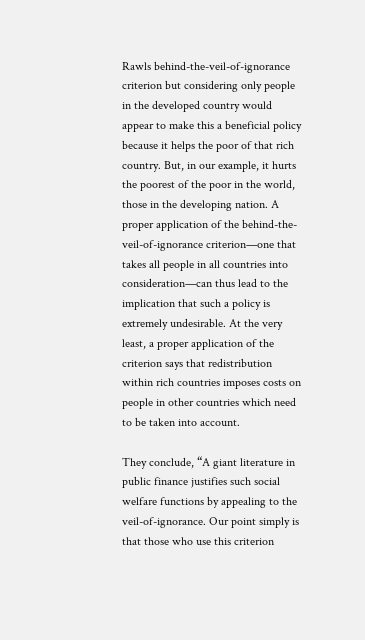Rawls behind-the-veil-of-ignorance criterion but considering only people in the developed country would appear to make this a beneficial policy because it helps the poor of that rich country. But, in our example, it hurts the poorest of the poor in the world, those in the developing nation. A proper application of the behind-the-veil-of-ignorance criterion—one that takes all people in all countries into consideration—can thus lead to the implication that such a policy is extremely undesirable. At the very least, a proper application of the criterion says that redistribution within rich countries imposes costs on people in other countries which need to be taken into account.

They conclude, “A giant literature in public finance justifies such social welfare functions by appealing to the veil-of-ignorance. Our point simply is that those who use this criterion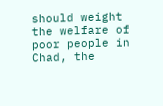should weight the welfare of poor people in Chad, the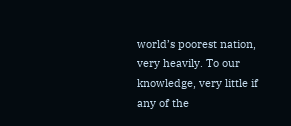world’s poorest nation, very heavily. To our knowledge, very little if any of the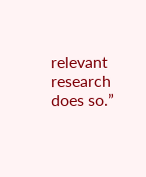relevant research does so.”